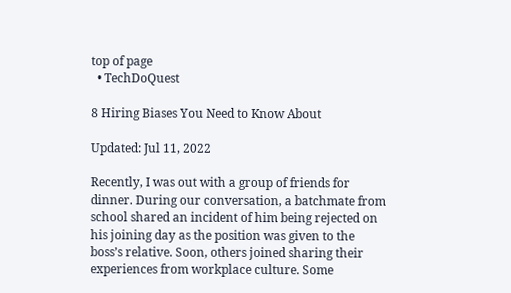top of page
  • TechDoQuest

8 Hiring Biases You Need to Know About

Updated: Jul 11, 2022

Recently, I was out with a group of friends for dinner. During our conversation, a batchmate from school shared an incident of him being rejected on his joining day as the position was given to the boss’s relative. Soon, others joined sharing their experiences from workplace culture. Some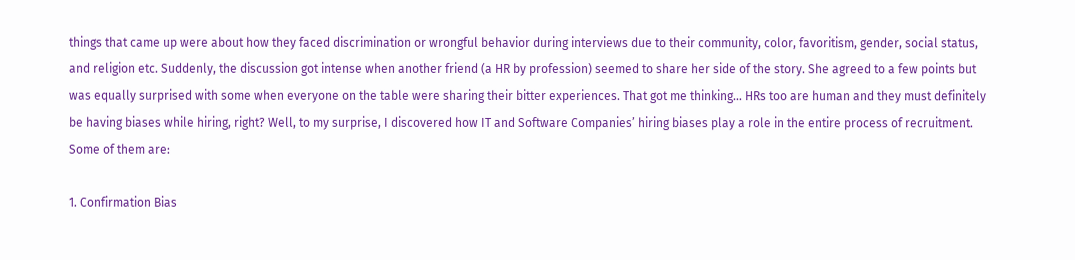things that came up were about how they faced discrimination or wrongful behavior during interviews due to their community, color, favoritism, gender, social status, and religion etc. Suddenly, the discussion got intense when another friend (a HR by profession) seemed to share her side of the story. She agreed to a few points but was equally surprised with some when everyone on the table were sharing their bitter experiences. That got me thinking… HRs too are human and they must definitely be having biases while hiring, right? Well, to my surprise, I discovered how IT and Software Companies’ hiring biases play a role in the entire process of recruitment. Some of them are:

1. Confirmation Bias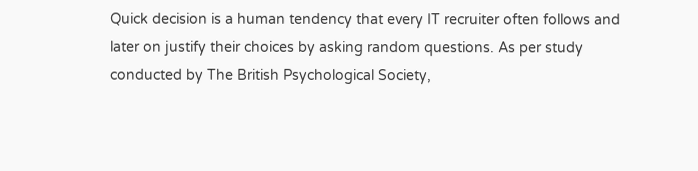Quick decision is a human tendency that every IT recruiter often follows and later on justify their choices by asking random questions. As per study conducted by The British Psychological Society,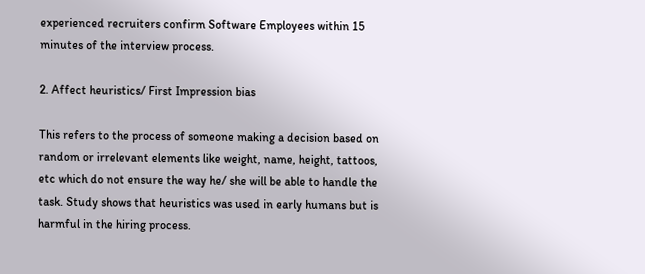experienced recruiters confirm Software Employees within 15 minutes of the interview process.

2. Affect heuristics/ First Impression bias

This refers to the process of someone making a decision based on random or irrelevant elements like weight, name, height, tattoos, etc which do not ensure the way he/ she will be able to handle the task. Study shows that heuristics was used in early humans but is harmful in the hiring process.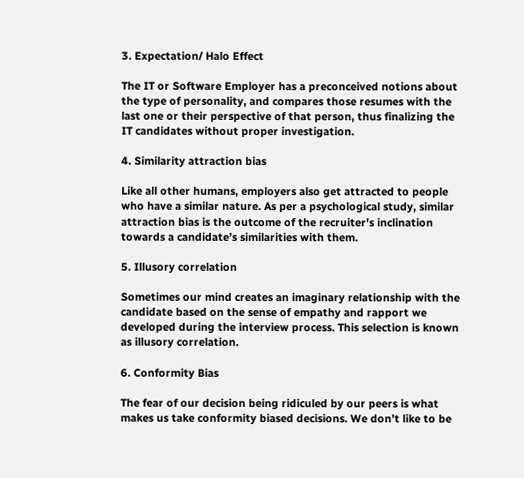3. Expectation/ Halo Effect

The IT or Software Employer has a preconceived notions about the type of personality, and compares those resumes with the last one or their perspective of that person, thus finalizing the IT candidates without proper investigation.

4. Similarity attraction bias

Like all other humans, employers also get attracted to people who have a similar nature. As per a psychological study, similar attraction bias is the outcome of the recruiter’s inclination towards a candidate’s similarities with them.

5. Illusory correlation

Sometimes our mind creates an imaginary relationship with the candidate based on the sense of empathy and rapport we developed during the interview process. This selection is known as illusory correlation.

6. Conformity Bias

The fear of our decision being ridiculed by our peers is what makes us take conformity biased decisions. We don’t like to be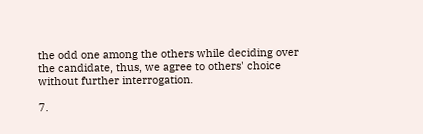the odd one among the others while deciding over the candidate, thus, we agree to others' choice without further interrogation.

7.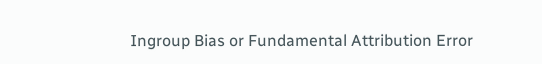Ingroup Bias or Fundamental Attribution Error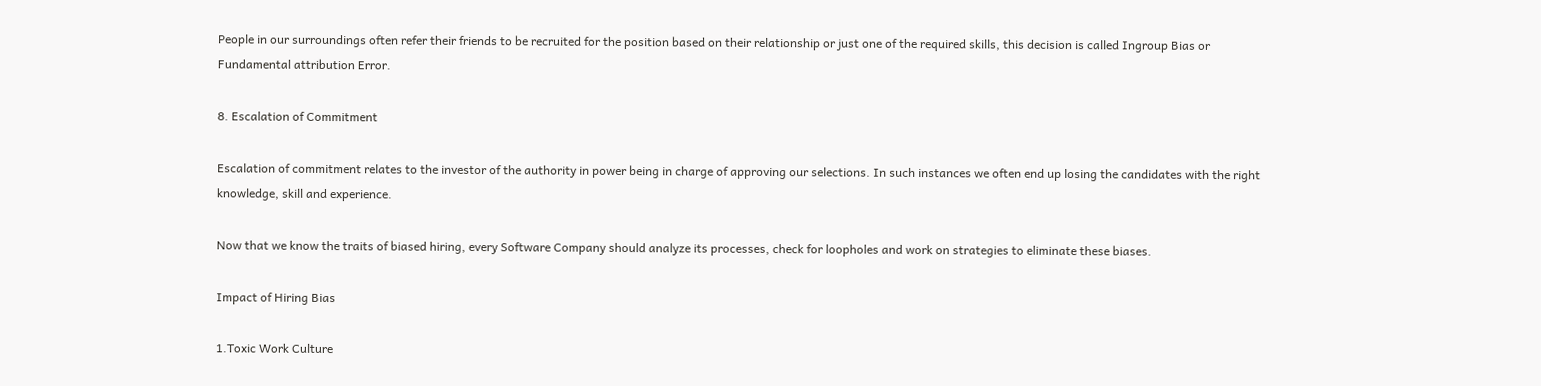People in our surroundings often refer their friends to be recruited for the position based on their relationship or just one of the required skills, this decision is called Ingroup Bias or Fundamental attribution Error.

8. Escalation of Commitment

Escalation of commitment relates to the investor of the authority in power being in charge of approving our selections. In such instances we often end up losing the candidates with the right knowledge, skill and experience.

Now that we know the traits of biased hiring, every Software Company should analyze its processes, check for loopholes and work on strategies to eliminate these biases.

Impact of Hiring Bias

1.Toxic Work Culture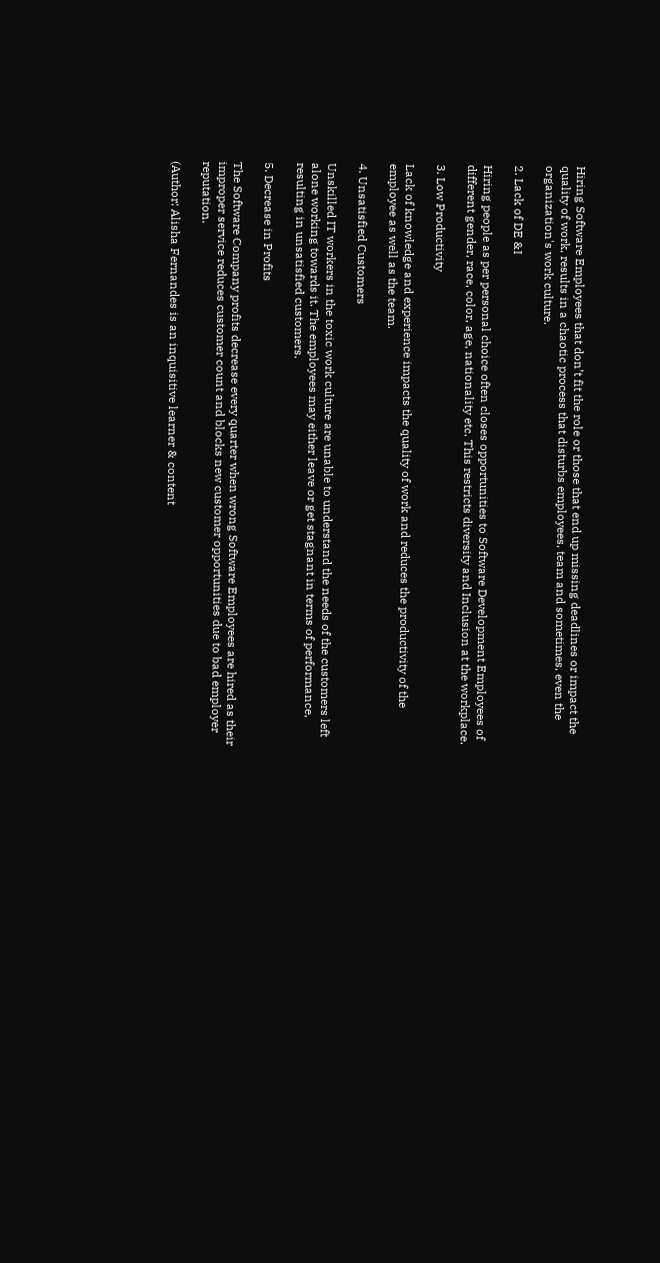Hiring Software Employees that don’t fit the role or those that end up missing deadlines or impact the quality of work, results in a chaotic process that disturbs employees, team and sometimes, even the organization's work culture.

2. Lack of DE &I

Hiring people as per personal choice often closes opportunities to Software Development Employees of different gender, race, color, age, nationality etc. This restricts diversity and Inclusion at the workplace.

3. Low Productivity

Lack of knowledge and experience impacts the quality of work and reduces the productivity of the employee as well as the team.

4. Unsatisfied Customers

Unskilled IT workers in the toxic work culture are unable to understand the needs of the customers left alone working towards it. The employees may either leave or get stagnant in terms of performance, resulting in unsatisfied customers.

5. Decrease in Profits

The Software Company profits decrease every quarter when wrong Software Employees are hired as their improper service reduces customer count and blocks new customer opportunities due to bad employer reputation.

(Author: Alisha Fernandes is an inquisitive learner & content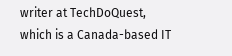writer at TechDoQuest, which is a Canada-based IT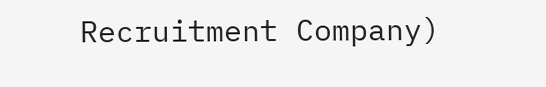Recruitment Company)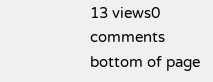13 views0 comments
bottom of page